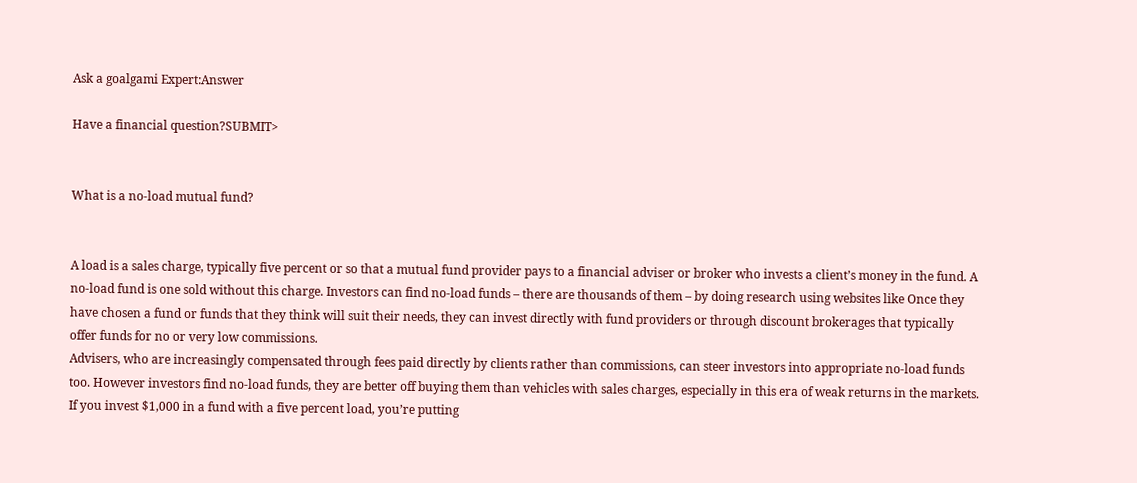Ask a goalgami Expert:Answer

Have a financial question?SUBMIT>


What is a no-load mutual fund?


A load is a sales charge, typically five percent or so that a mutual fund provider pays to a financial adviser or broker who invests a client’s money in the fund. A no-load fund is one sold without this charge. Investors can find no-load funds – there are thousands of them – by doing research using websites like Once they have chosen a fund or funds that they think will suit their needs, they can invest directly with fund providers or through discount brokerages that typically offer funds for no or very low commissions.
Advisers, who are increasingly compensated through fees paid directly by clients rather than commissions, can steer investors into appropriate no-load funds too. However investors find no-load funds, they are better off buying them than vehicles with sales charges, especially in this era of weak returns in the markets. If you invest $1,000 in a fund with a five percent load, you’re putting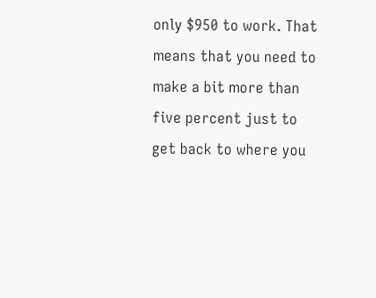only $950 to work. That means that you need to make a bit more than five percent just to get back to where you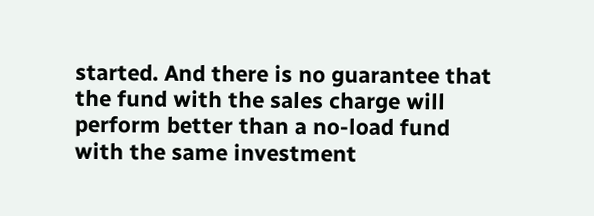started. And there is no guarantee that the fund with the sales charge will perform better than a no-load fund with the same investment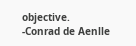objective.
-Conrad de Aenlle